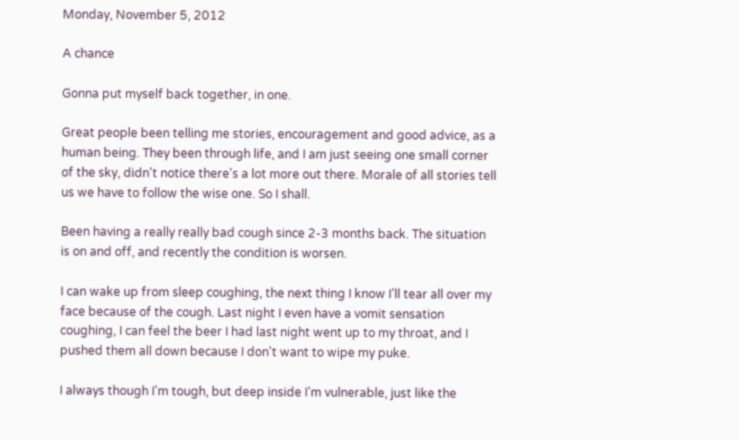Monday, November 5, 2012

A chance

Gonna put myself back together, in one.

Great people been telling me stories, encouragement and good advice, as a human being. They been through life, and I am just seeing one small corner of the sky, didn't notice there's a lot more out there. Morale of all stories tell us we have to follow the wise one. So I shall.

Been having a really really bad cough since 2-3 months back. The situation is on and off, and recently the condition is worsen.

I can wake up from sleep coughing, the next thing I know I'll tear all over my face because of the cough. Last night I even have a vomit sensation coughing, I can feel the beer I had last night went up to my throat, and I pushed them all down because I don't want to wipe my puke.

I always though I'm tough, but deep inside I'm vulnerable, just like the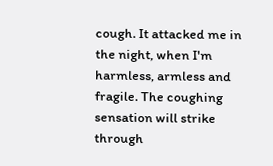cough. It attacked me in the night, when I'm harmless, armless and fragile. The coughing sensation will strike through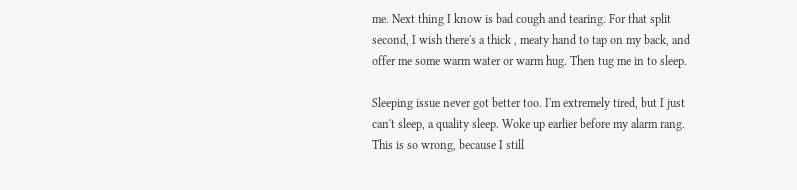me. Next thing I know is bad cough and tearing. For that split second, I wish there's a thick , meaty hand to tap on my back, and offer me some warm water or warm hug. Then tug me in to sleep.

Sleeping issue never got better too. I'm extremely tired, but I just can't sleep, a quality sleep. Woke up earlier before my alarm rang. This is so wrong, because I still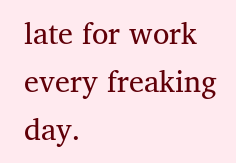late for work every freaking day.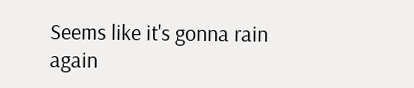Seems like it's gonna rain again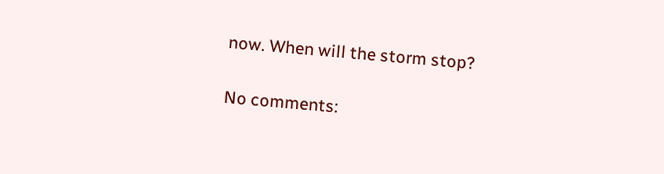now. When will the storm stop?

No comments: